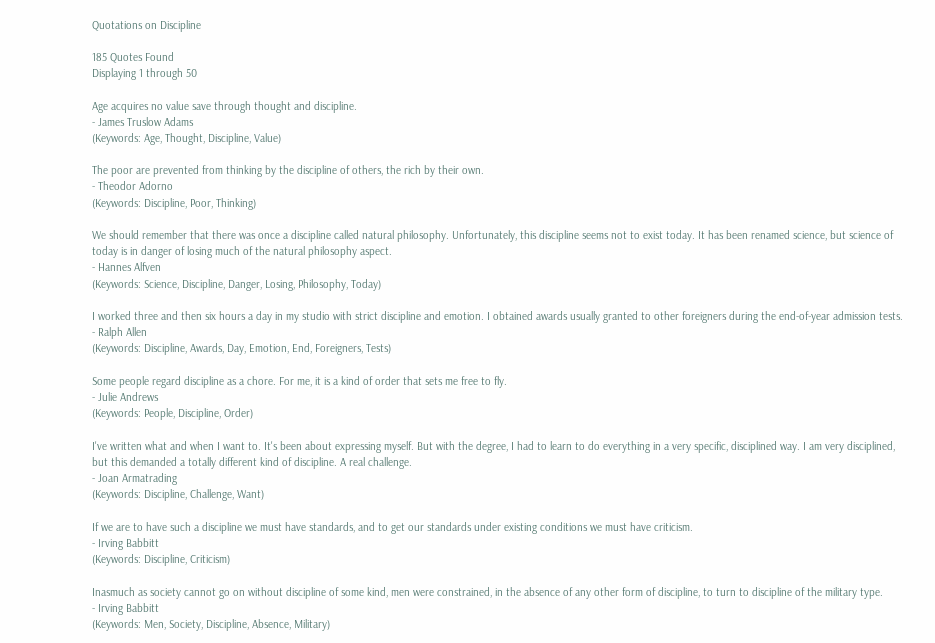Quotations on Discipline

185 Quotes Found
Displaying 1 through 50

Age acquires no value save through thought and discipline.
- James Truslow Adams
(Keywords: Age, Thought, Discipline, Value)

The poor are prevented from thinking by the discipline of others, the rich by their own.
- Theodor Adorno
(Keywords: Discipline, Poor, Thinking)

We should remember that there was once a discipline called natural philosophy. Unfortunately, this discipline seems not to exist today. It has been renamed science, but science of today is in danger of losing much of the natural philosophy aspect.
- Hannes Alfven
(Keywords: Science, Discipline, Danger, Losing, Philosophy, Today)

I worked three and then six hours a day in my studio with strict discipline and emotion. I obtained awards usually granted to other foreigners during the end-of-year admission tests.
- Ralph Allen
(Keywords: Discipline, Awards, Day, Emotion, End, Foreigners, Tests)

Some people regard discipline as a chore. For me, it is a kind of order that sets me free to fly.
- Julie Andrews
(Keywords: People, Discipline, Order)

I've written what and when I want to. It's been about expressing myself. But with the degree, I had to learn to do everything in a very specific, disciplined way. I am very disciplined, but this demanded a totally different kind of discipline. A real challenge.
- Joan Armatrading
(Keywords: Discipline, Challenge, Want)

If we are to have such a discipline we must have standards, and to get our standards under existing conditions we must have criticism.
- Irving Babbitt
(Keywords: Discipline, Criticism)

Inasmuch as society cannot go on without discipline of some kind, men were constrained, in the absence of any other form of discipline, to turn to discipline of the military type.
- Irving Babbitt
(Keywords: Men, Society, Discipline, Absence, Military)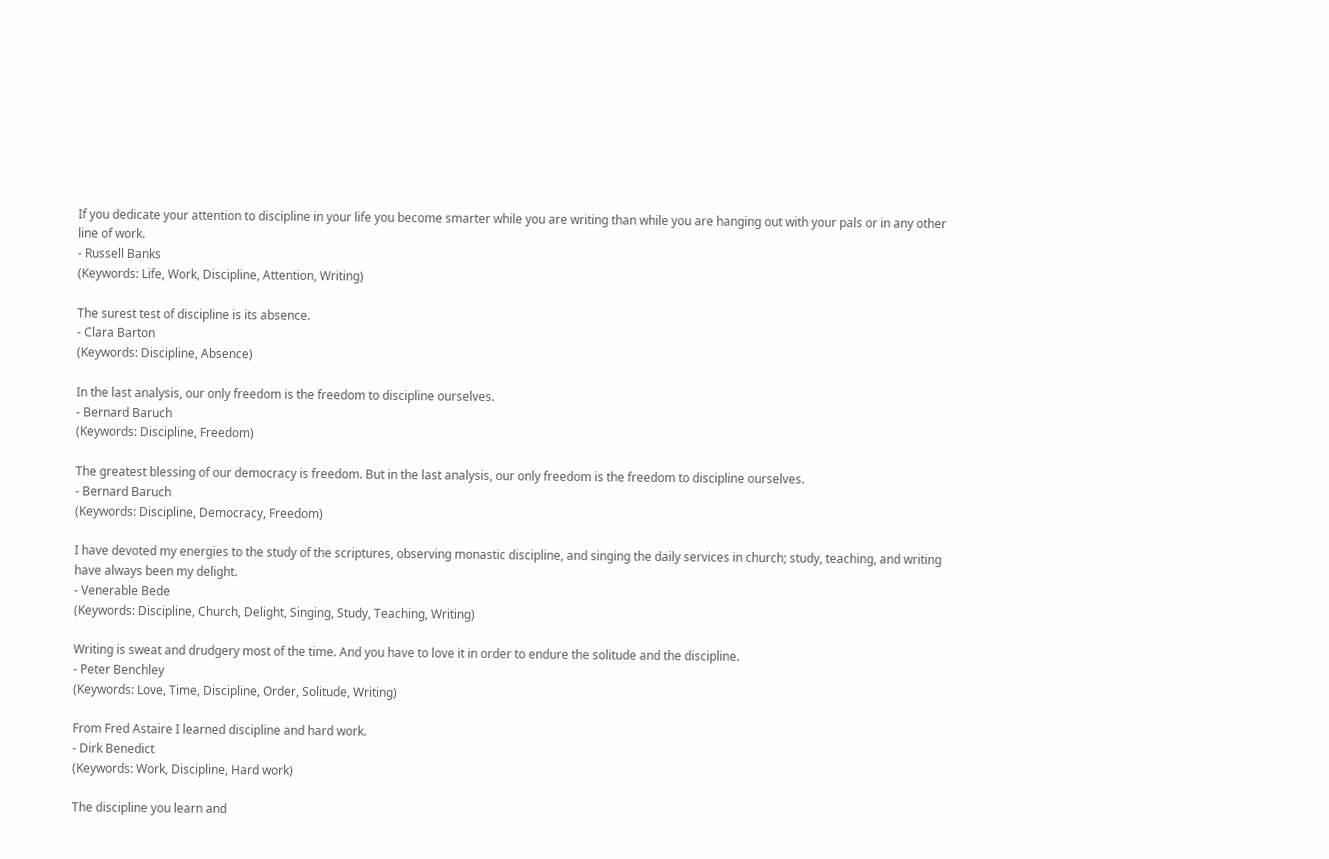If you dedicate your attention to discipline in your life you become smarter while you are writing than while you are hanging out with your pals or in any other line of work.
- Russell Banks
(Keywords: Life, Work, Discipline, Attention, Writing)

The surest test of discipline is its absence.
- Clara Barton
(Keywords: Discipline, Absence)

In the last analysis, our only freedom is the freedom to discipline ourselves.
- Bernard Baruch
(Keywords: Discipline, Freedom)

The greatest blessing of our democracy is freedom. But in the last analysis, our only freedom is the freedom to discipline ourselves.
- Bernard Baruch
(Keywords: Discipline, Democracy, Freedom)

I have devoted my energies to the study of the scriptures, observing monastic discipline, and singing the daily services in church; study, teaching, and writing have always been my delight.
- Venerable Bede
(Keywords: Discipline, Church, Delight, Singing, Study, Teaching, Writing)

Writing is sweat and drudgery most of the time. And you have to love it in order to endure the solitude and the discipline.
- Peter Benchley
(Keywords: Love, Time, Discipline, Order, Solitude, Writing)

From Fred Astaire I learned discipline and hard work.
- Dirk Benedict
(Keywords: Work, Discipline, Hard work)

The discipline you learn and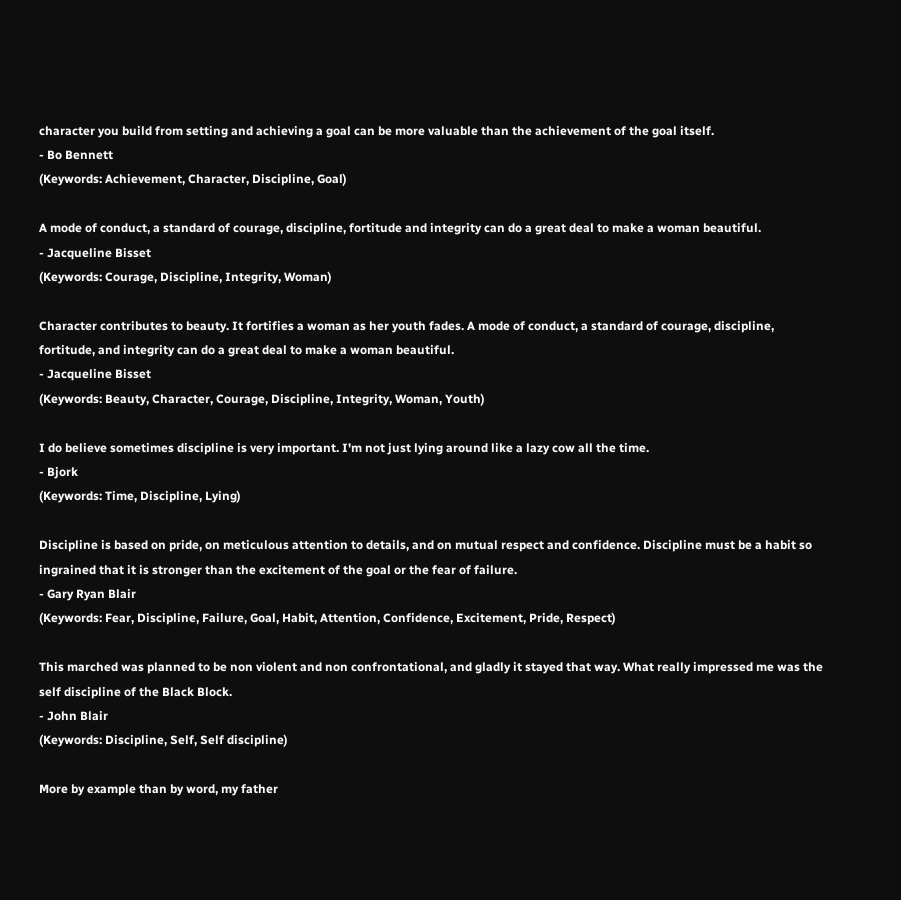character you build from setting and achieving a goal can be more valuable than the achievement of the goal itself.
- Bo Bennett
(Keywords: Achievement, Character, Discipline, Goal)

A mode of conduct, a standard of courage, discipline, fortitude and integrity can do a great deal to make a woman beautiful.
- Jacqueline Bisset
(Keywords: Courage, Discipline, Integrity, Woman)

Character contributes to beauty. It fortifies a woman as her youth fades. A mode of conduct, a standard of courage, discipline, fortitude, and integrity can do a great deal to make a woman beautiful.
- Jacqueline Bisset
(Keywords: Beauty, Character, Courage, Discipline, Integrity, Woman, Youth)

I do believe sometimes discipline is very important. I'm not just lying around like a lazy cow all the time.
- Bjork
(Keywords: Time, Discipline, Lying)

Discipline is based on pride, on meticulous attention to details, and on mutual respect and confidence. Discipline must be a habit so ingrained that it is stronger than the excitement of the goal or the fear of failure.
- Gary Ryan Blair
(Keywords: Fear, Discipline, Failure, Goal, Habit, Attention, Confidence, Excitement, Pride, Respect)

This marched was planned to be non violent and non confrontational, and gladly it stayed that way. What really impressed me was the self discipline of the Black Block.
- John Blair
(Keywords: Discipline, Self, Self discipline)

More by example than by word, my father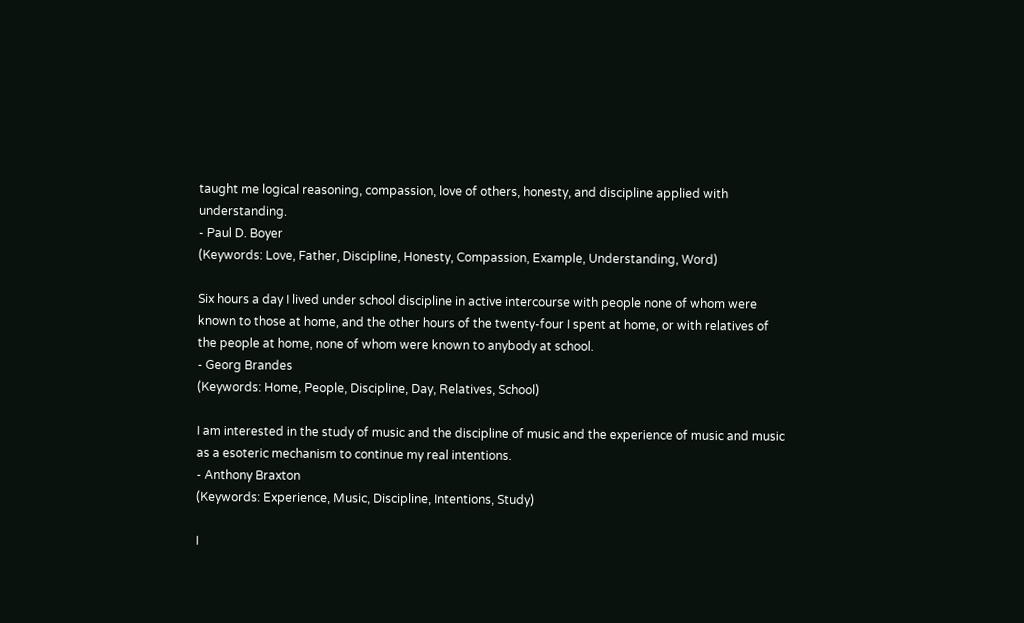taught me logical reasoning, compassion, love of others, honesty, and discipline applied with understanding.
- Paul D. Boyer
(Keywords: Love, Father, Discipline, Honesty, Compassion, Example, Understanding, Word)

Six hours a day I lived under school discipline in active intercourse with people none of whom were known to those at home, and the other hours of the twenty-four I spent at home, or with relatives of the people at home, none of whom were known to anybody at school.
- Georg Brandes
(Keywords: Home, People, Discipline, Day, Relatives, School)

I am interested in the study of music and the discipline of music and the experience of music and music as a esoteric mechanism to continue my real intentions.
- Anthony Braxton
(Keywords: Experience, Music, Discipline, Intentions, Study)

I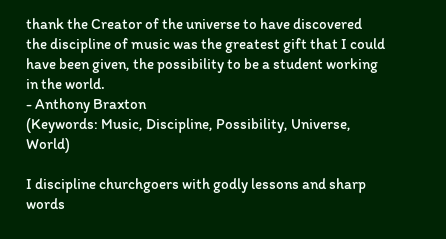thank the Creator of the universe to have discovered the discipline of music was the greatest gift that I could have been given, the possibility to be a student working in the world.
- Anthony Braxton
(Keywords: Music, Discipline, Possibility, Universe, World)

I discipline churchgoers with godly lessons and sharp words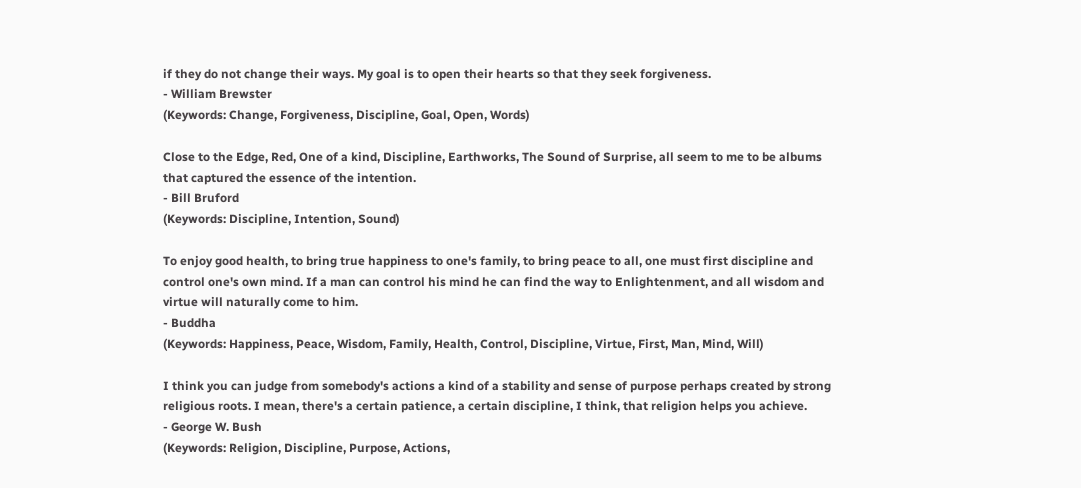if they do not change their ways. My goal is to open their hearts so that they seek forgiveness.
- William Brewster
(Keywords: Change, Forgiveness, Discipline, Goal, Open, Words)

Close to the Edge, Red, One of a kind, Discipline, Earthworks, The Sound of Surprise, all seem to me to be albums that captured the essence of the intention.
- Bill Bruford
(Keywords: Discipline, Intention, Sound)

To enjoy good health, to bring true happiness to one's family, to bring peace to all, one must first discipline and control one's own mind. If a man can control his mind he can find the way to Enlightenment, and all wisdom and virtue will naturally come to him.
- Buddha
(Keywords: Happiness, Peace, Wisdom, Family, Health, Control, Discipline, Virtue, First, Man, Mind, Will)

I think you can judge from somebody's actions a kind of a stability and sense of purpose perhaps created by strong religious roots. I mean, there's a certain patience, a certain discipline, I think, that religion helps you achieve.
- George W. Bush
(Keywords: Religion, Discipline, Purpose, Actions,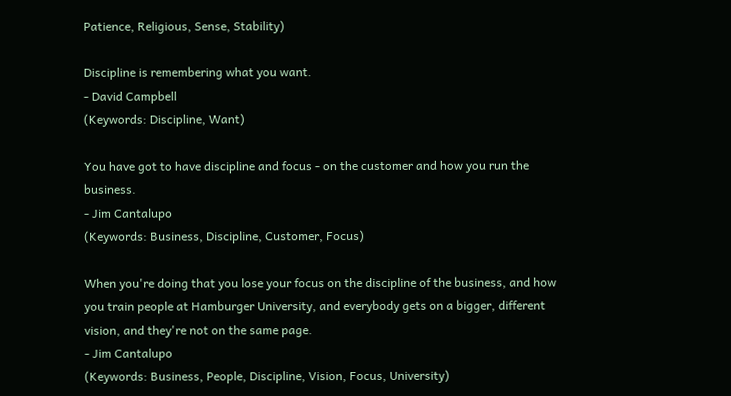Patience, Religious, Sense, Stability)

Discipline is remembering what you want.
- David Campbell
(Keywords: Discipline, Want)

You have got to have discipline and focus - on the customer and how you run the business.
- Jim Cantalupo
(Keywords: Business, Discipline, Customer, Focus)

When you're doing that you lose your focus on the discipline of the business, and how you train people at Hamburger University, and everybody gets on a bigger, different vision, and they're not on the same page.
- Jim Cantalupo
(Keywords: Business, People, Discipline, Vision, Focus, University)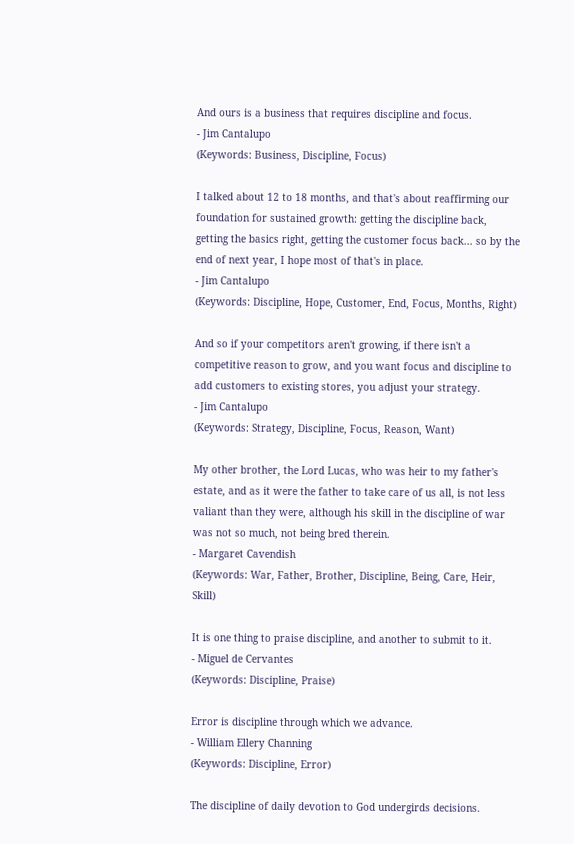And ours is a business that requires discipline and focus.
- Jim Cantalupo
(Keywords: Business, Discipline, Focus)

I talked about 12 to 18 months, and that's about reaffirming our foundation for sustained growth: getting the discipline back, getting the basics right, getting the customer focus back... so by the end of next year, I hope most of that's in place.
- Jim Cantalupo
(Keywords: Discipline, Hope, Customer, End, Focus, Months, Right)

And so if your competitors aren't growing, if there isn't a competitive reason to grow, and you want focus and discipline to add customers to existing stores, you adjust your strategy.
- Jim Cantalupo
(Keywords: Strategy, Discipline, Focus, Reason, Want)

My other brother, the Lord Lucas, who was heir to my father's estate, and as it were the father to take care of us all, is not less valiant than they were, although his skill in the discipline of war was not so much, not being bred therein.
- Margaret Cavendish
(Keywords: War, Father, Brother, Discipline, Being, Care, Heir, Skill)

It is one thing to praise discipline, and another to submit to it.
- Miguel de Cervantes
(Keywords: Discipline, Praise)

Error is discipline through which we advance.
- William Ellery Channing
(Keywords: Discipline, Error)

The discipline of daily devotion to God undergirds decisions.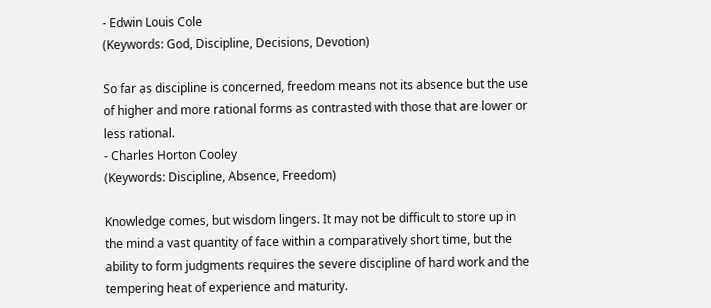- Edwin Louis Cole
(Keywords: God, Discipline, Decisions, Devotion)

So far as discipline is concerned, freedom means not its absence but the use of higher and more rational forms as contrasted with those that are lower or less rational.
- Charles Horton Cooley
(Keywords: Discipline, Absence, Freedom)

Knowledge comes, but wisdom lingers. It may not be difficult to store up in the mind a vast quantity of face within a comparatively short time, but the ability to form judgments requires the severe discipline of hard work and the tempering heat of experience and maturity.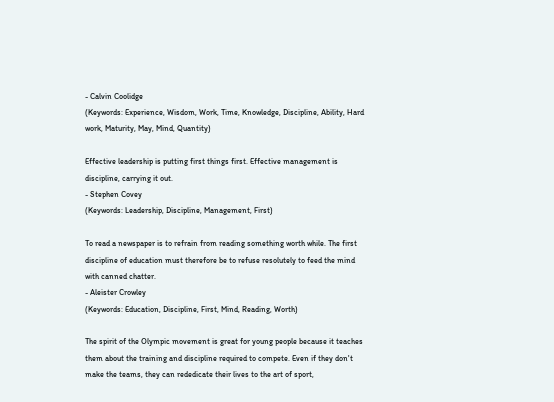- Calvin Coolidge
(Keywords: Experience, Wisdom, Work, Time, Knowledge, Discipline, Ability, Hard work, Maturity, May, Mind, Quantity)

Effective leadership is putting first things first. Effective management is discipline, carrying it out.
- Stephen Covey
(Keywords: Leadership, Discipline, Management, First)

To read a newspaper is to refrain from reading something worth while. The first discipline of education must therefore be to refuse resolutely to feed the mind with canned chatter.
- Aleister Crowley
(Keywords: Education, Discipline, First, Mind, Reading, Worth)

The spirit of the Olympic movement is great for young people because it teaches them about the training and discipline required to compete. Even if they don't make the teams, they can rededicate their lives to the art of sport,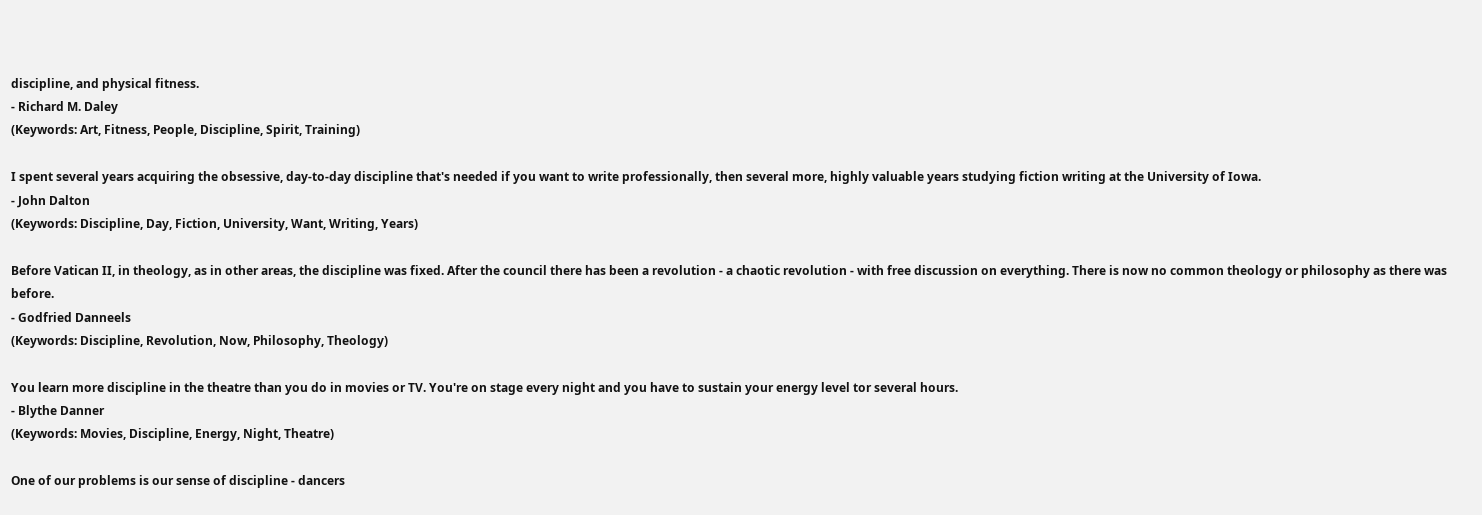discipline, and physical fitness.
- Richard M. Daley
(Keywords: Art, Fitness, People, Discipline, Spirit, Training)

I spent several years acquiring the obsessive, day-to-day discipline that's needed if you want to write professionally, then several more, highly valuable years studying fiction writing at the University of Iowa.
- John Dalton
(Keywords: Discipline, Day, Fiction, University, Want, Writing, Years)

Before Vatican II, in theology, as in other areas, the discipline was fixed. After the council there has been a revolution - a chaotic revolution - with free discussion on everything. There is now no common theology or philosophy as there was before.
- Godfried Danneels
(Keywords: Discipline, Revolution, Now, Philosophy, Theology)

You learn more discipline in the theatre than you do in movies or TV. You're on stage every night and you have to sustain your energy level tor several hours.
- Blythe Danner
(Keywords: Movies, Discipline, Energy, Night, Theatre)

One of our problems is our sense of discipline - dancers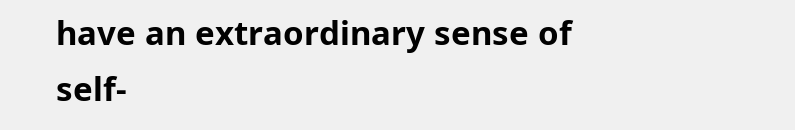have an extraordinary sense of self-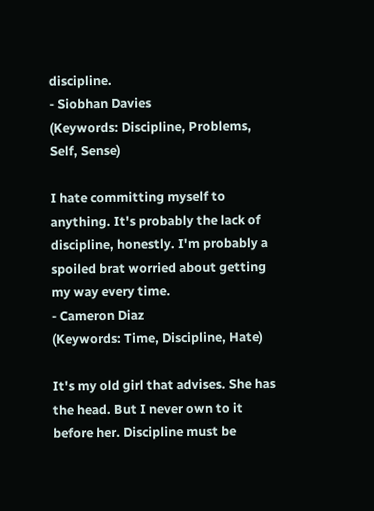discipline.
- Siobhan Davies
(Keywords: Discipline, Problems, Self, Sense)

I hate committing myself to anything. It's probably the lack of discipline, honestly. I'm probably a spoiled brat worried about getting my way every time.
- Cameron Diaz
(Keywords: Time, Discipline, Hate)

It's my old girl that advises. She has the head. But I never own to it before her. Discipline must be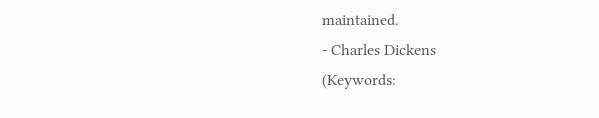maintained.
- Charles Dickens
(Keywords: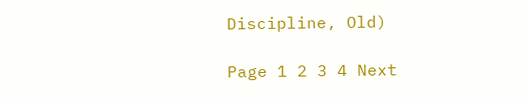Discipline, Old)

Page 1 2 3 4 Next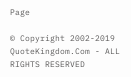Page

© Copyright 2002-2019 QuoteKingdom.Com - ALL RIGHTS RESERVED